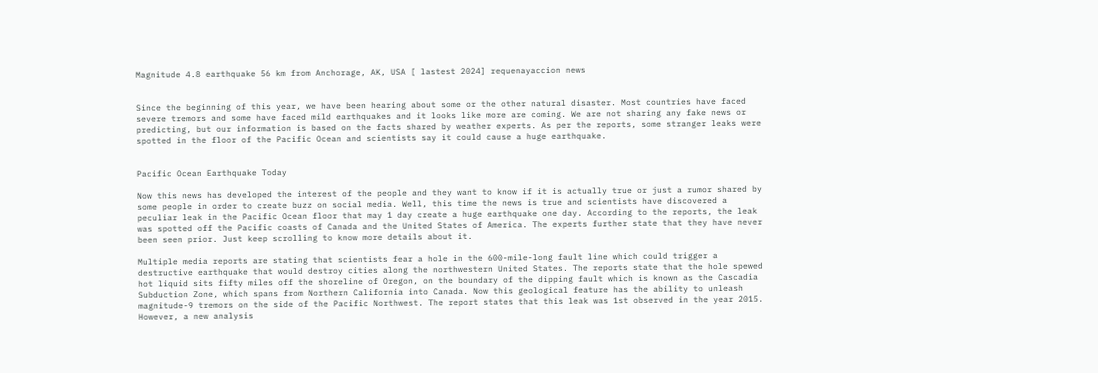Magnitude 4.8 earthquake 56 km from Anchorage, AK, USA [ lastest 2024] requenayaccion news


Since the beginning of this year, we have been hearing about some or the other natural disaster. Most countries have faced severe tremors and some have faced mild earthquakes and it looks like more are coming. We are not sharing any fake news or predicting, but our information is based on the facts shared by weather experts. As per the reports, some stranger leaks were spotted in the floor of the Pacific Ocean and scientists say it could cause a huge earthquake.


Pacific Ocean Earthquake Today

Now this news has developed the interest of the people and they want to know if it is actually true or just a rumor shared by some people in order to create buzz on social media. Well, this time the news is true and scientists have discovered a peculiar leak in the Pacific Ocean floor that may 1 day create a huge earthquake one day. According to the reports, the leak was spotted off the Pacific coasts of Canada and the United States of America. The experts further state that they have never been seen prior. Just keep scrolling to know more details about it.

Multiple media reports are stating that scientists fear a hole in the 600-mile-long fault line which could trigger a destructive earthquake that would destroy cities along the northwestern United States. The reports state that the hole spewed hot liquid sits fifty miles off the shoreline of Oregon, on the boundary of the dipping fault which is known as the Cascadia Subduction Zone, which spans from Northern California into Canada. Now this geological feature has the ability to unleash magnitude-9 tremors on the side of the Pacific Northwest. The report states that this leak was 1st observed in the year 2015. However, a new analysis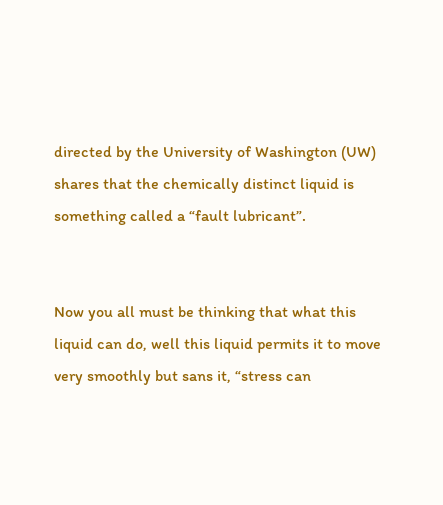directed by the University of Washington (UW) shares that the chemically distinct liquid is something called a “fault lubricant”.


Now you all must be thinking that what this liquid can do, well this liquid permits it to move very smoothly but sans it, “stress can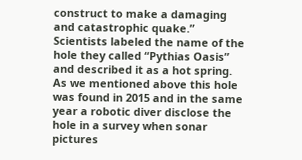construct to make a damaging and catastrophic quake.” Scientists labeled the name of the hole they called “Pythias Oasis” and described it as a hot spring. As we mentioned above this hole was found in 2015 and in the same year a robotic diver disclose the hole in a survey when sonar pictures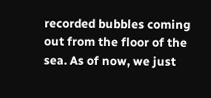recorded bubbles coming out from the floor of the sea. As of now, we just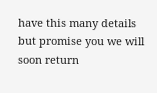have this many details but promise you we will soon return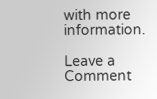with more information.

Leave a Comment